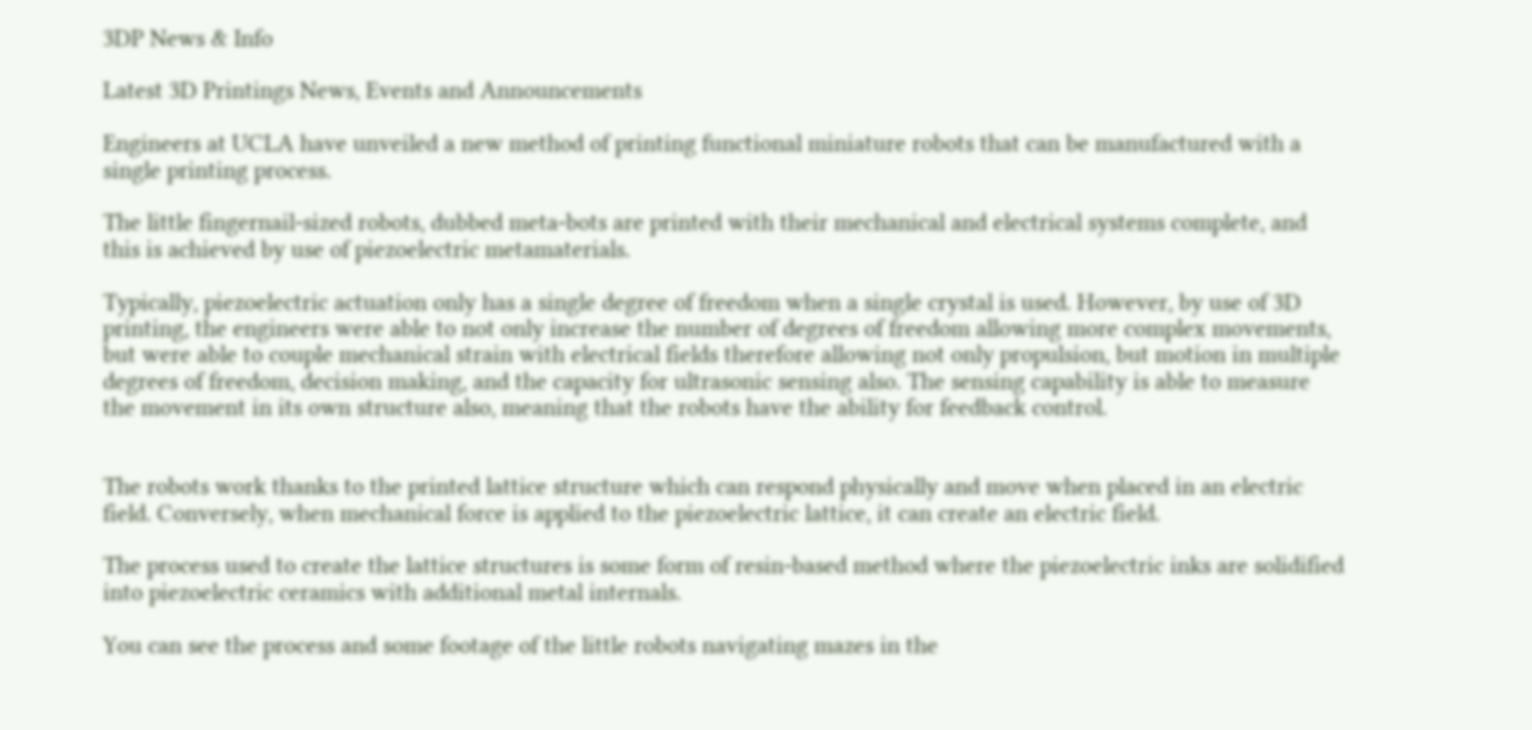3DP News & Info

Latest 3D Printings News, Events and Announcements

Engineers at UCLA have unveiled a new method of printing functional miniature robots that can be manufactured with a single printing process.

The little fingernail-sized robots, dubbed meta-bots are printed with their mechanical and electrical systems complete, and this is achieved by use of piezoelectric metamaterials.

Typically, piezoelectric actuation only has a single degree of freedom when a single crystal is used. However, by use of 3D printing, the engineers were able to not only increase the number of degrees of freedom allowing more complex movements, but were able to couple mechanical strain with electrical fields therefore allowing not only propulsion, but motion in multiple degrees of freedom, decision making, and the capacity for ultrasonic sensing also. The sensing capability is able to measure the movement in its own structure also, meaning that the robots have the ability for feedback control.


The robots work thanks to the printed lattice structure which can respond physically and move when placed in an electric field. Conversely, when mechanical force is applied to the piezoelectric lattice, it can create an electric field.

The process used to create the lattice structures is some form of resin-based method where the piezoelectric inks are solidified into piezoelectric ceramics with additional metal internals.

You can see the process and some footage of the little robots navigating mazes in the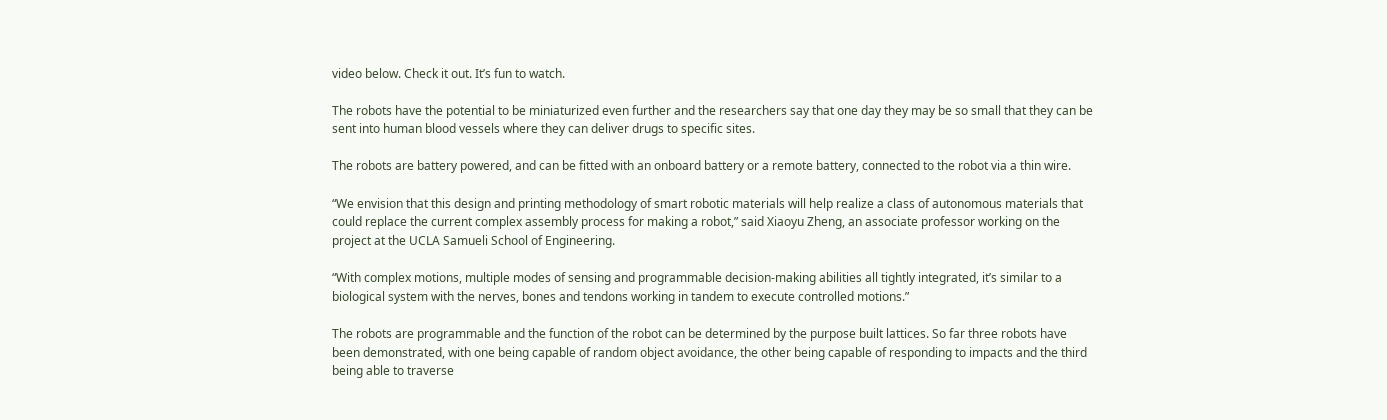video below. Check it out. It’s fun to watch.

The robots have the potential to be miniaturized even further and the researchers say that one day they may be so small that they can be sent into human blood vessels where they can deliver drugs to specific sites.

The robots are battery powered, and can be fitted with an onboard battery or a remote battery, connected to the robot via a thin wire.

“We envision that this design and printing methodology of smart robotic materials will help realize a class of autonomous materials that could replace the current complex assembly process for making a robot,” said Xiaoyu Zheng, an associate professor working on the project at the UCLA Samueli School of Engineering.

“With complex motions, multiple modes of sensing and programmable decision-making abilities all tightly integrated, it’s similar to a biological system with the nerves, bones and tendons working in tandem to execute controlled motions.”

The robots are programmable and the function of the robot can be determined by the purpose built lattices. So far three robots have been demonstrated, with one being capable of random object avoidance, the other being capable of responding to impacts and the third being able to traverse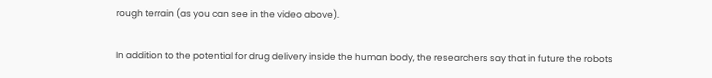rough terrain (as you can see in the video above).

In addition to the potential for drug delivery inside the human body, the researchers say that in future the robots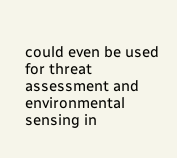could even be used for threat assessment and environmental sensing in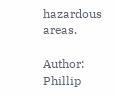hazardous areas.

Author: Phillip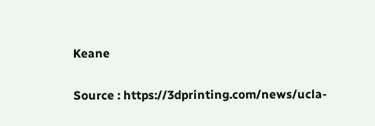Keane

Source : https://3dprinting.com/news/ucla-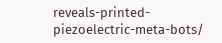reveals-printed-piezoelectric-meta-bots/